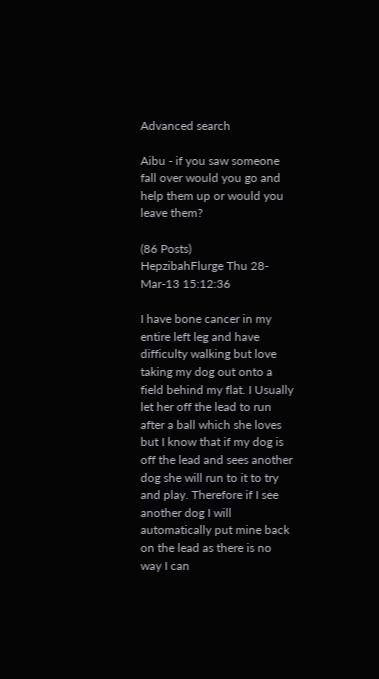Advanced search

Aibu - if you saw someone fall over would you go and help them up or would you leave them?

(86 Posts)
HepzibahFlurge Thu 28-Mar-13 15:12:36

I have bone cancer in my entire left leg and have difficulty walking but love taking my dog out onto a field behind my flat. I Usually let her off the lead to run after a ball which she loves but I know that if my dog is off the lead and sees another dog she will run to it to try and play. Therefore if I see another dog I will automatically put mine back on the lead as there is no way I can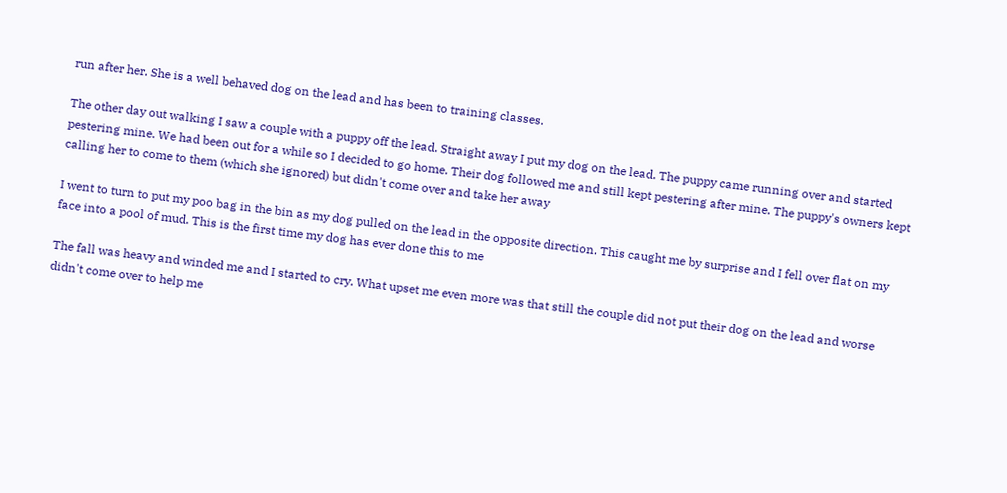run after her. She is a well behaved dog on the lead and has been to training classes.

The other day out walking I saw a couple with a puppy off the lead. Straight away I put my dog on the lead. The puppy came running over and started pestering mine. We had been out for a while so I decided to go home. Their dog followed me and still kept pestering after mine. The puppy's owners kept calling her to come to them (which she ignored) but didn't come over and take her away

I went to turn to put my poo bag in the bin as my dog pulled on the lead in the opposite direction. This caught me by surprise and I fell over flat on my face into a pool of mud. This is the first time my dog has ever done this to me

The fall was heavy and winded me and I started to cry. What upset me even more was that still the couple did not put their dog on the lead and worse didn't come over to help me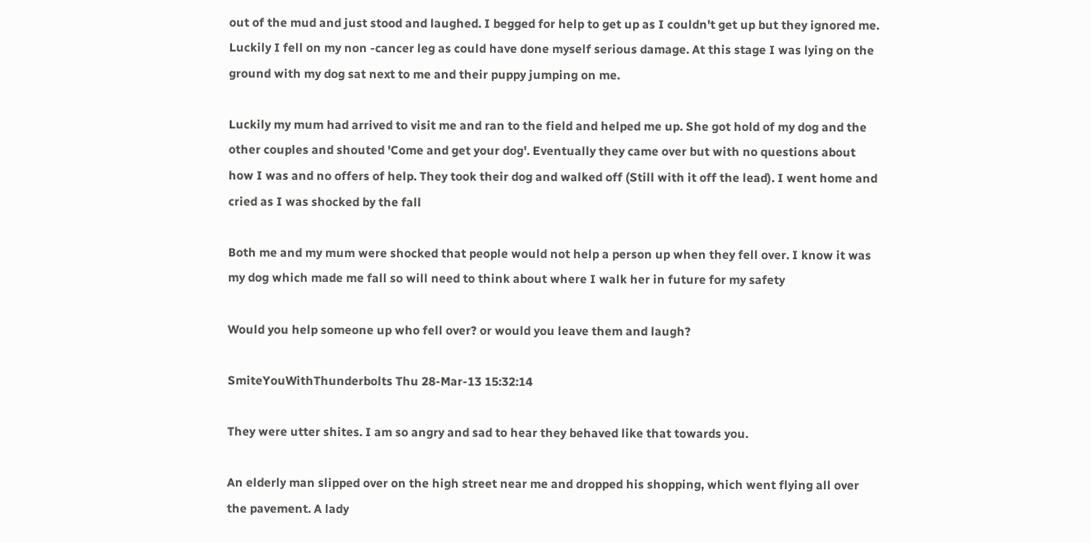out of the mud and just stood and laughed. I begged for help to get up as I couldn't get up but they ignored me. Luckily I fell on my non -cancer leg as could have done myself serious damage. At this stage I was lying on the ground with my dog sat next to me and their puppy jumping on me.

Luckily my mum had arrived to visit me and ran to the field and helped me up. She got hold of my dog and the other couples and shouted 'Come and get your dog'. Eventually they came over but with no questions about how I was and no offers of help. They took their dog and walked off (Still with it off the lead). I went home and cried as I was shocked by the fall

Both me and my mum were shocked that people would not help a person up when they fell over. I know it was my dog which made me fall so will need to think about where I walk her in future for my safety

Would you help someone up who fell over? or would you leave them and laugh?

SmiteYouWithThunderbolts Thu 28-Mar-13 15:32:14

They were utter shites. I am so angry and sad to hear they behaved like that towards you.

An elderly man slipped over on the high street near me and dropped his shopping, which went flying all over the pavement. A lady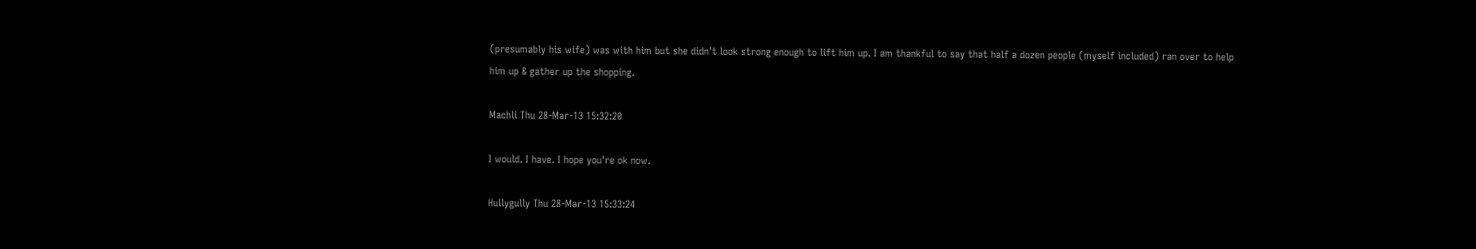(presumably his wife) was with him but she didn't look strong enough to lift him up. I am thankful to say that half a dozen people (myself included) ran over to help him up & gather up the shopping.

Machli Thu 28-Mar-13 15:32:20

I would. I have. I hope you're ok now.

Hullygully Thu 28-Mar-13 15:33:24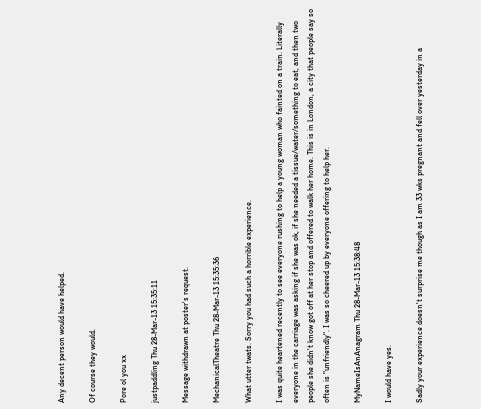Any decent person would have helped.

Of course they would.

Pore ol you xx

justpaddling Thu 28-Mar-13 15:35:11

Message withdrawn at poster's request.

MechanicalTheatre Thu 28-Mar-13 15:35:36

What utter twats. Sorry you had such a horrible experience.

I was quite heartened recently to see everyone rushing to help a young woman who fainted on a train. Literally everyone in the carriage was asking if she was ok, if she needed a tissue/water/something to eat, and then two people she didn't know got off at her stop and offered to walk her home. This is in London, a city that people say so often is "unfriendly". I was so cheered up by everyone offering to help her.

MyNameIsAnAnagram Thu 28-Mar-13 15:38:48

I would have yes.

Sadly your experience doesn't surprise me though as I am 33 wks pregnant and fell over yesterday in a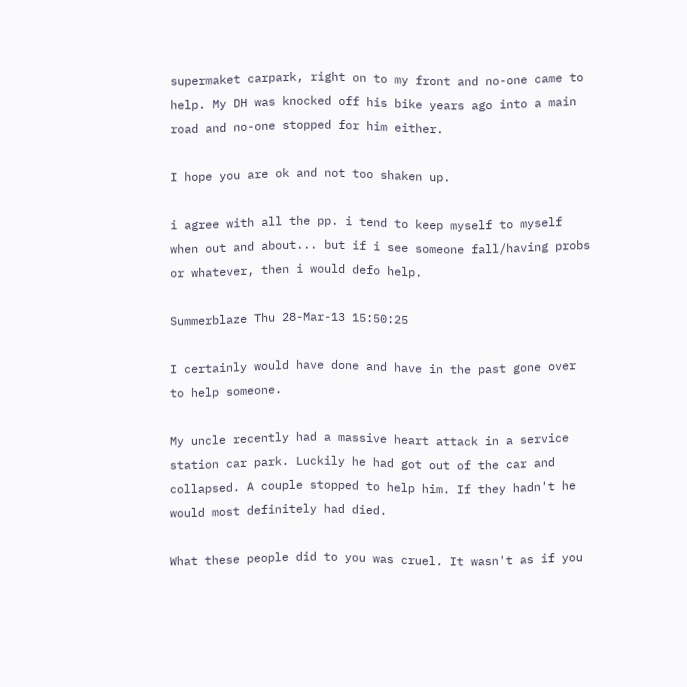supermaket carpark, right on to my front and no-one came to help. My DH was knocked off his bike years ago into a main road and no-one stopped for him either.

I hope you are ok and not too shaken up.

i agree with all the pp. i tend to keep myself to myself when out and about... but if i see someone fall/having probs or whatever, then i would defo help.

Summerblaze Thu 28-Mar-13 15:50:25

I certainly would have done and have in the past gone over to help someone.

My uncle recently had a massive heart attack in a service station car park. Luckily he had got out of the car and collapsed. A couple stopped to help him. If they hadn't he would most definitely had died.

What these people did to you was cruel. It wasn't as if you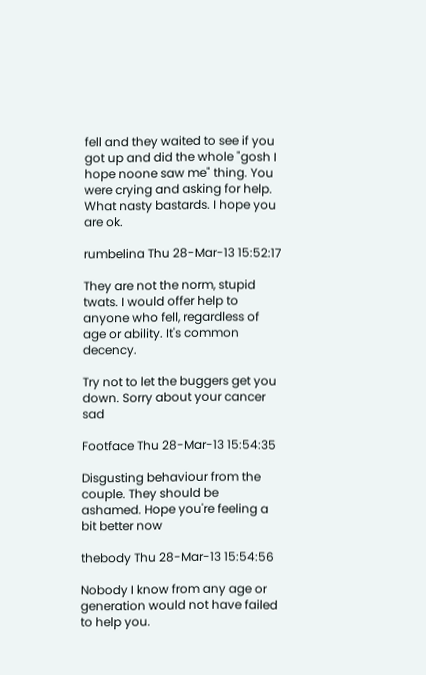fell and they waited to see if you got up and did the whole "gosh I hope noone saw me" thing. You were crying and asking for help. What nasty bastards. I hope you are ok.

rumbelina Thu 28-Mar-13 15:52:17

They are not the norm, stupid twats. I would offer help to anyone who fell, regardless of age or ability. It's common decency.

Try not to let the buggers get you down. Sorry about your cancer sad

Footface Thu 28-Mar-13 15:54:35

Disgusting behaviour from the couple. They should be ashamed. Hope you're feeling a bit better now

thebody Thu 28-Mar-13 15:54:56

Nobody I know from any age or generation would not have failed to help you.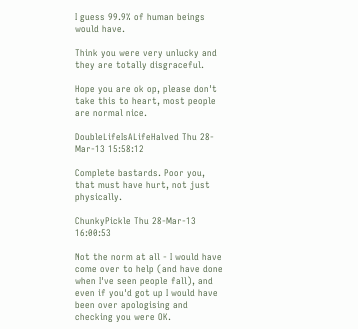I guess 99.9% of human beings would have.

Think you were very unlucky and they are totally disgraceful.

Hope you are ok op, please don't take this to heart, most people are normal nice.

DoubleLifeIsALifeHalved Thu 28-Mar-13 15:58:12

Complete bastards. Poor you, that must have hurt, not just physically.

ChunkyPickle Thu 28-Mar-13 16:00:53

Not the norm at all - I would have come over to help (and have done when I've seen people fall), and even if you'd got up I would have been over apologising and checking you were OK.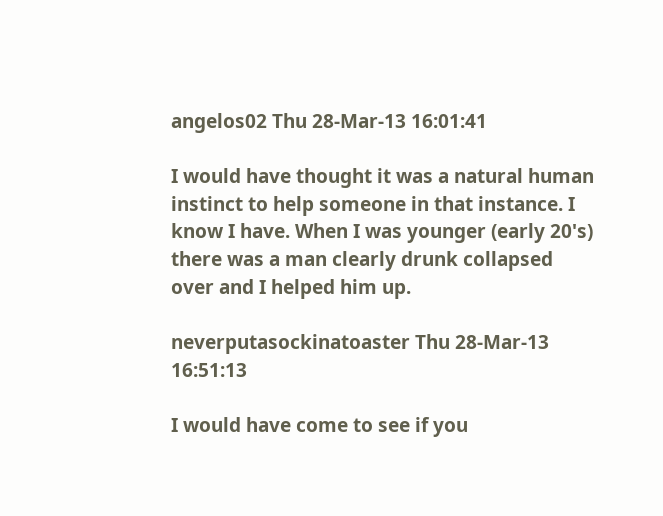angelos02 Thu 28-Mar-13 16:01:41

I would have thought it was a natural human instinct to help someone in that instance. I know I have. When I was younger (early 20's) there was a man clearly drunk collapsed over and I helped him up.

neverputasockinatoaster Thu 28-Mar-13 16:51:13

I would have come to see if you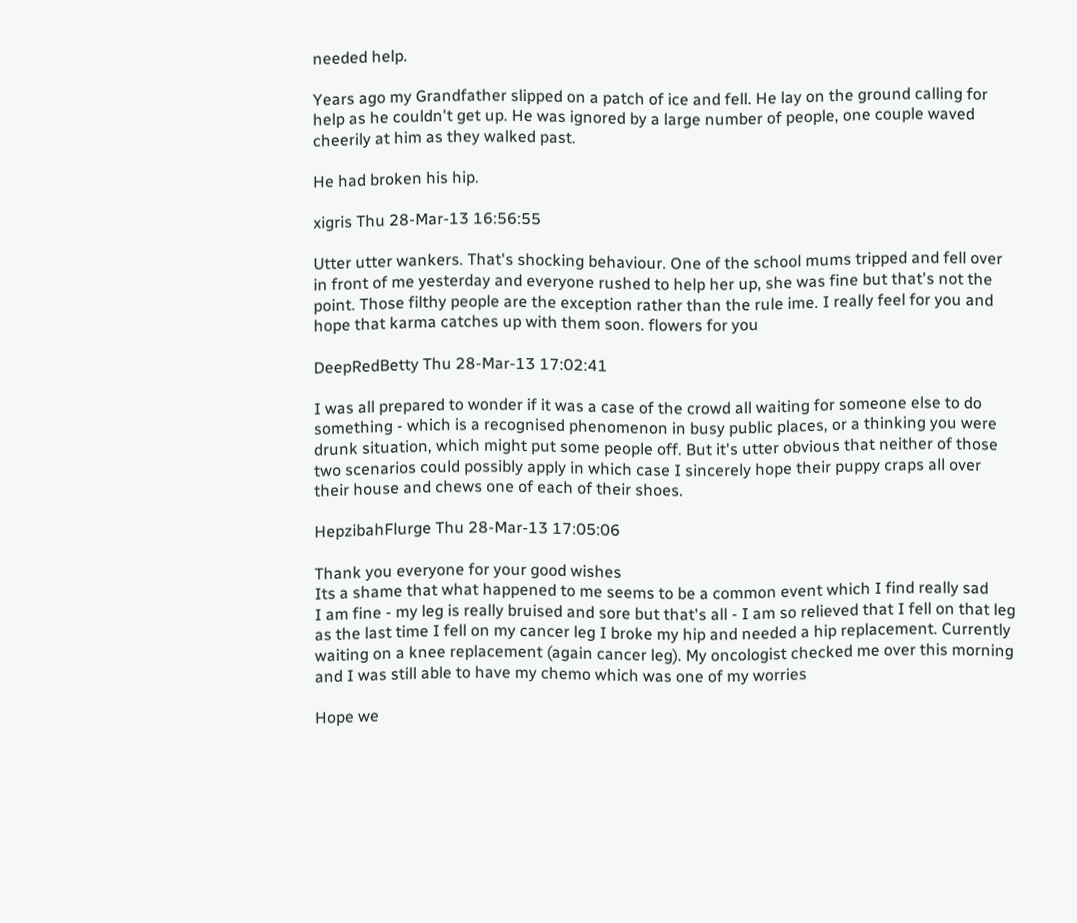needed help.

Years ago my Grandfather slipped on a patch of ice and fell. He lay on the ground calling for help as he couldn't get up. He was ignored by a large number of people, one couple waved cheerily at him as they walked past.

He had broken his hip.

xigris Thu 28-Mar-13 16:56:55

Utter utter wankers. That's shocking behaviour. One of the school mums tripped and fell over in front of me yesterday and everyone rushed to help her up, she was fine but that's not the point. Those filthy people are the exception rather than the rule ime. I really feel for you and hope that karma catches up with them soon. flowers for you

DeepRedBetty Thu 28-Mar-13 17:02:41

I was all prepared to wonder if it was a case of the crowd all waiting for someone else to do something - which is a recognised phenomenon in busy public places, or a thinking you were drunk situation, which might put some people off. But it's utter obvious that neither of those two scenarios could possibly apply in which case I sincerely hope their puppy craps all over their house and chews one of each of their shoes.

HepzibahFlurge Thu 28-Mar-13 17:05:06

Thank you everyone for your good wishes
Its a shame that what happened to me seems to be a common event which I find really sad
I am fine - my leg is really bruised and sore but that's all - I am so relieved that I fell on that leg as the last time I fell on my cancer leg I broke my hip and needed a hip replacement. Currently waiting on a knee replacement (again cancer leg). My oncologist checked me over this morning and I was still able to have my chemo which was one of my worries

Hope we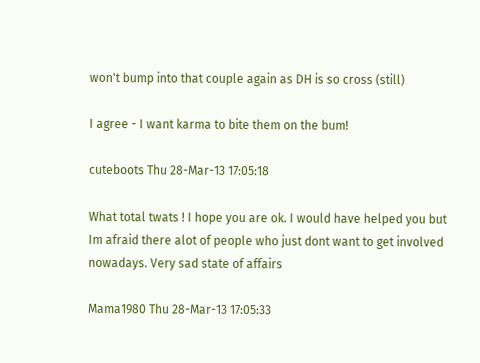won't bump into that couple again as DH is so cross (still)

I agree - I want karma to bite them on the bum!

cuteboots Thu 28-Mar-13 17:05:18

What total twats ! I hope you are ok. I would have helped you but Im afraid there alot of people who just dont want to get involved nowadays. Very sad state of affairs

Mama1980 Thu 28-Mar-13 17:05:33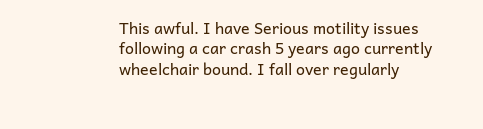This awful. I have Serious motility issues following a car crash 5 years ago currently wheelchair bound. I fall over regularly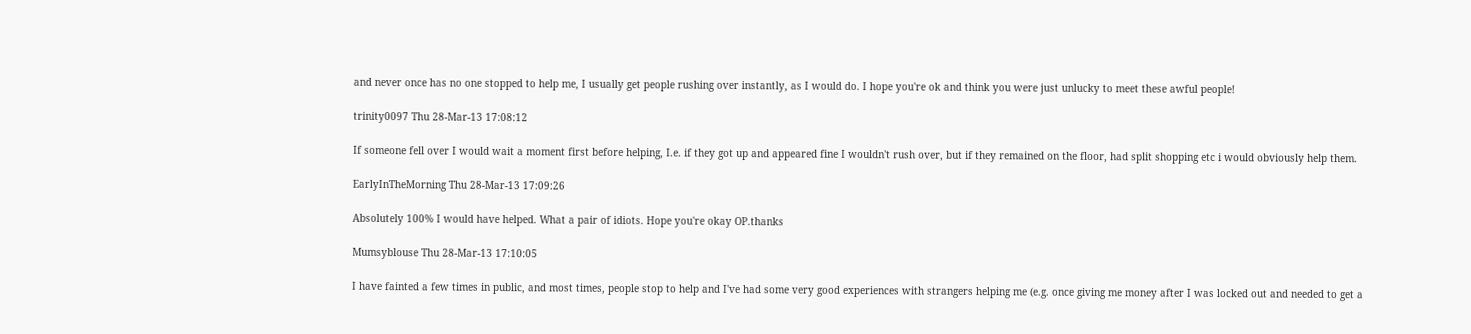and never once has no one stopped to help me, I usually get people rushing over instantly, as I would do. I hope you're ok and think you were just unlucky to meet these awful people!

trinity0097 Thu 28-Mar-13 17:08:12

If someone fell over I would wait a moment first before helping, I.e. if they got up and appeared fine I wouldn't rush over, but if they remained on the floor, had split shopping etc i would obviously help them.

EarlyInTheMorning Thu 28-Mar-13 17:09:26

Absolutely 100% I would have helped. What a pair of idiots. Hope you're okay OP.thanks

Mumsyblouse Thu 28-Mar-13 17:10:05

I have fainted a few times in public, and most times, people stop to help and I've had some very good experiences with strangers helping me (e.g. once giving me money after I was locked out and needed to get a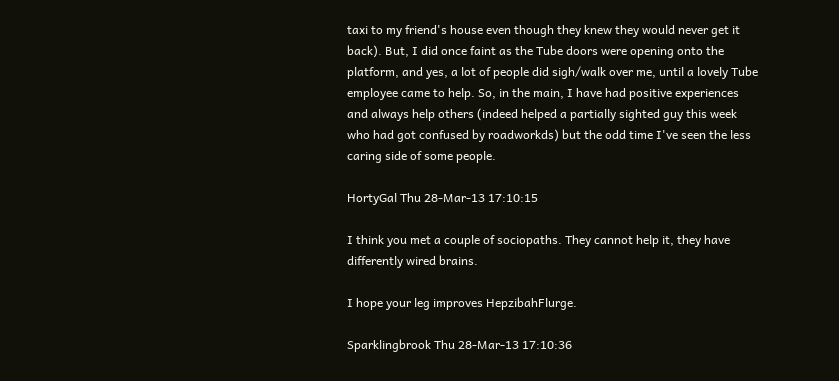taxi to my friend's house even though they knew they would never get it back). But, I did once faint as the Tube doors were opening onto the platform, and yes, a lot of people did sigh/walk over me, until a lovely Tube employee came to help. So, in the main, I have had positive experiences and always help others (indeed helped a partially sighted guy this week who had got confused by roadworkds) but the odd time I've seen the less caring side of some people.

HortyGal Thu 28-Mar-13 17:10:15

I think you met a couple of sociopaths. They cannot help it, they have differently wired brains.

I hope your leg improves HepzibahFlurge.

Sparklingbrook Thu 28-Mar-13 17:10:36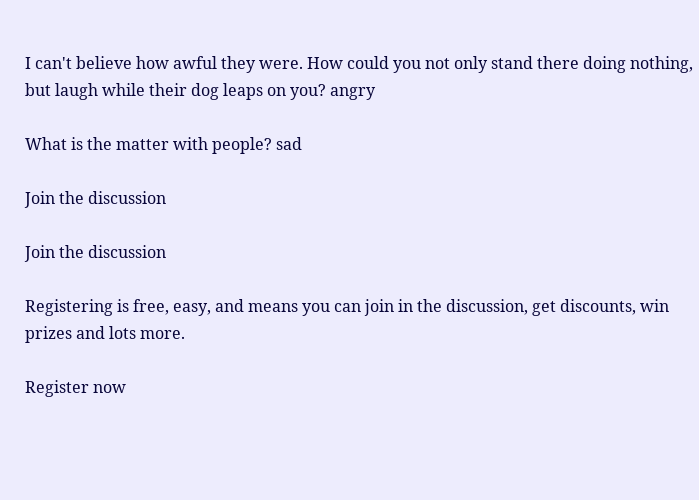I can't believe how awful they were. How could you not only stand there doing nothing, but laugh while their dog leaps on you? angry

What is the matter with people? sad

Join the discussion

Join the discussion

Registering is free, easy, and means you can join in the discussion, get discounts, win prizes and lots more.

Register now